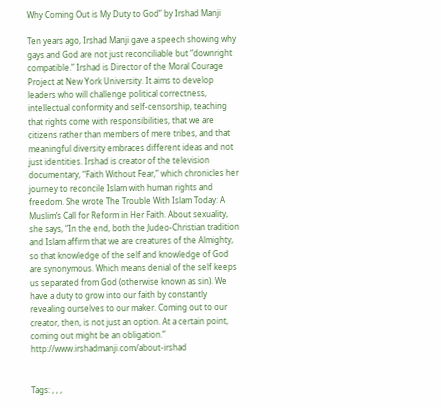Why Coming Out is My Duty to God” by Irshad Manji

Ten years ago, Irshad Manji gave a speech showing why gays and God are not just reconciliable but “downright compatible.” Irshad is Director of the Moral Courage Project at New York University. It aims to develop leaders who will challenge political correctness, intellectual conformity and self-censorship, teaching that rights come with responsibilities, that we are citizens rather than members of mere tribes, and that meaningful diversity embraces different ideas and not just identities. Irshad is creator of the television documentary, “Faith Without Fear,” which chronicles her journey to reconcile Islam with human rights and freedom. She wrote The Trouble With Islam Today: A Muslim’s Call for Reform in Her Faith. About sexuality, she says, “In the end, both the Judeo-Christian tradition and Islam affirm that we are creatures of the Almighty, so that knowledge of the self and knowledge of God are synonymous. Which means denial of the self keeps us separated from God (otherwise known as sin). We have a duty to grow into our faith by constantly revealing ourselves to our maker. Coming out to our creator, then, is not just an option. At a certain point, coming out might be an obligation.” http://www.irshadmanji.com/about-irshad


Tags: , , ,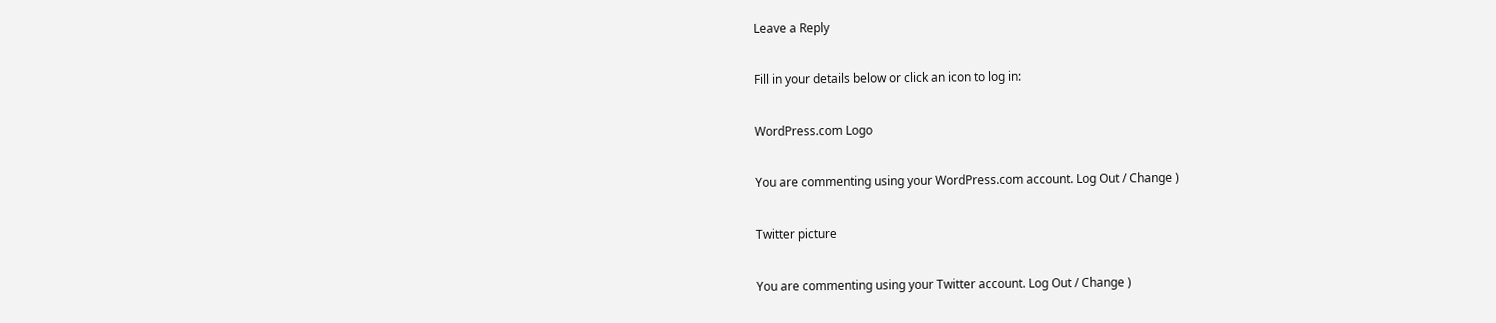Leave a Reply

Fill in your details below or click an icon to log in:

WordPress.com Logo

You are commenting using your WordPress.com account. Log Out / Change )

Twitter picture

You are commenting using your Twitter account. Log Out / Change )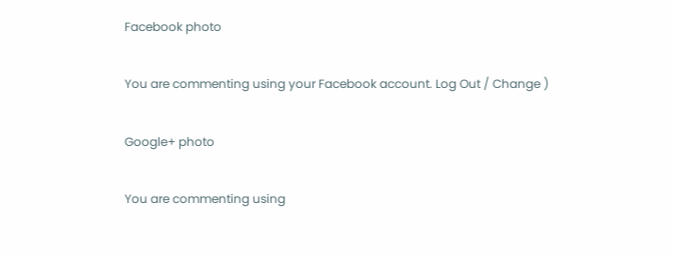Facebook photo

You are commenting using your Facebook account. Log Out / Change )

Google+ photo

You are commenting using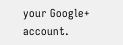your Google+ account.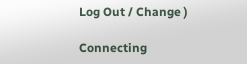Log Out / Change )

Connecting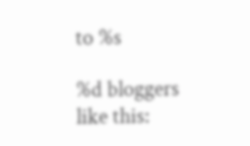to %s

%d bloggers like this: